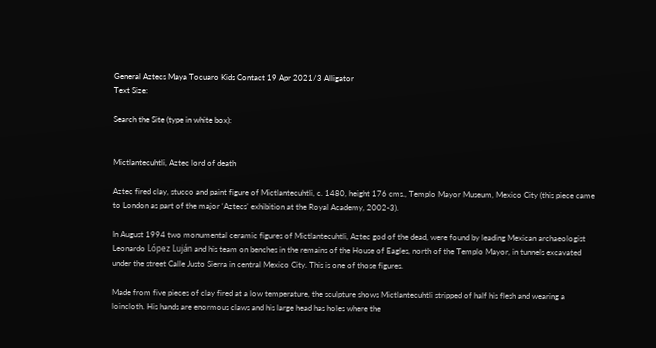General Aztecs Maya Tocuaro Kids Contact 19 Apr 2021/3 Alligator
Text Size:

Search the Site (type in white box):


Mictlantecuhtli, Aztec lord of death

Aztec fired clay, stucco and paint figure of Mictlantecuhtli, c. 1480, height 176 cms., Templo Mayor Museum, Mexico City (this piece came to London as part of the major ‘Aztecs’ exhibition at the Royal Academy, 2002-3).

In August 1994 two monumental ceramic figures of Mictlantecuhtli, Aztec god of the dead, were found by leading Mexican archaeologist Leonardo López Luján and his team on benches in the remains of the House of Eagles, north of the Templo Mayor, in tunnels excavated under the street Calle Justo Sierra in central Mexico City. This is one of those figures.

Made from five pieces of clay fired at a low temperature, the sculpture shows Mictlantecuhtli stripped of half his flesh and wearing a loincloth. His hands are enormous claws and his large head has holes where the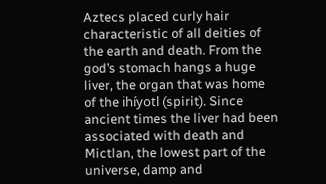Aztecs placed curly hair characteristic of all deities of the earth and death. From the god’s stomach hangs a huge liver, the organ that was home of the ihíyotl (spirit). Since ancient times the liver had been associated with death and Mictlan, the lowest part of the universe, damp and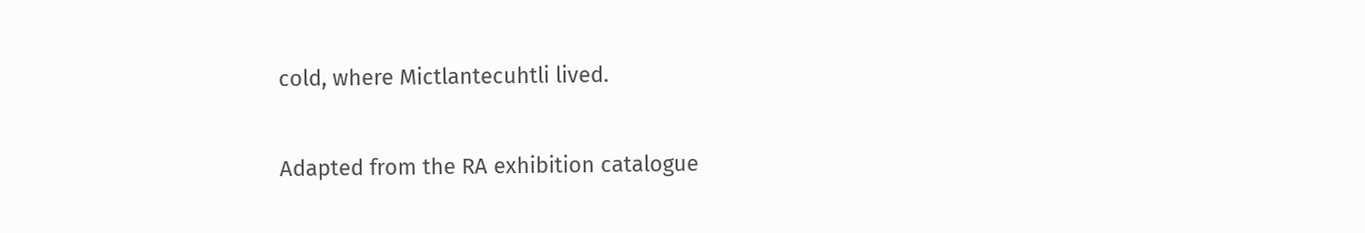cold, where Mictlantecuhtli lived.

Adapted from the RA exhibition catalogue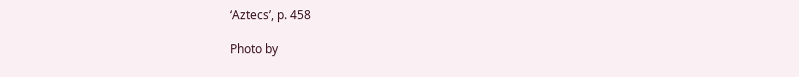‘Aztecs’, p. 458

Photo by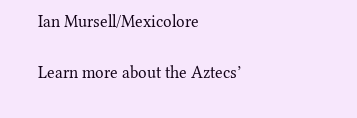Ian Mursell/Mexicolore

Learn more about the Aztecs’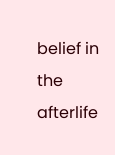belief in the afterlife